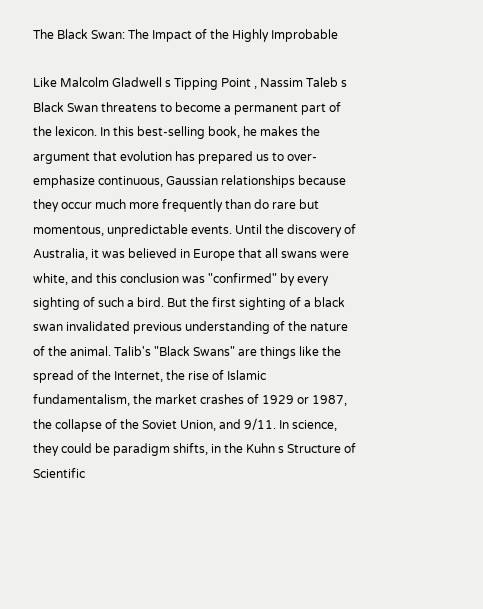The Black Swan: The Impact of the Highly Improbable

Like Malcolm Gladwell s Tipping Point , Nassim Taleb s Black Swan threatens to become a permanent part of the lexicon. In this best-selling book, he makes the argument that evolution has prepared us to over-emphasize continuous, Gaussian relationships because they occur much more frequently than do rare but momentous, unpredictable events. Until the discovery of Australia, it was believed in Europe that all swans were white, and this conclusion was "confirmed" by every sighting of such a bird. But the first sighting of a black swan invalidated previous understanding of the nature of the animal. Talib's "Black Swans" are things like the spread of the Internet, the rise of Islamic fundamentalism, the market crashes of 1929 or 1987, the collapse of the Soviet Union, and 9/11. In science, they could be paradigm shifts, in the Kuhn s Structure of Scientific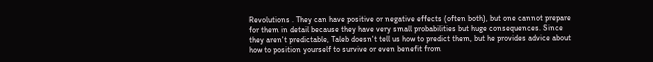Revolutions . They can have positive or negative effects (often both), but one cannot prepare for them in detail because they have very small probabilities but huge consequences. Since they aren't predictable, Taleb doesn't tell us how to predict them, but he provides advice about how to position yourself to survive or even benefit from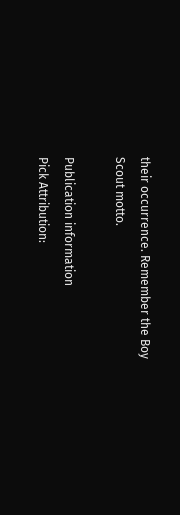their occurrence. Remember the Boy Scout motto.

Publication information
Pick Attribution: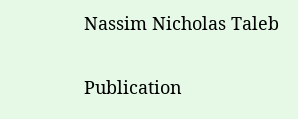Nassim Nicholas Taleb

Publication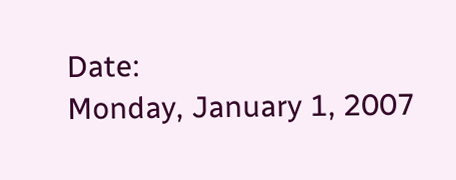Date:
Monday, January 1, 2007